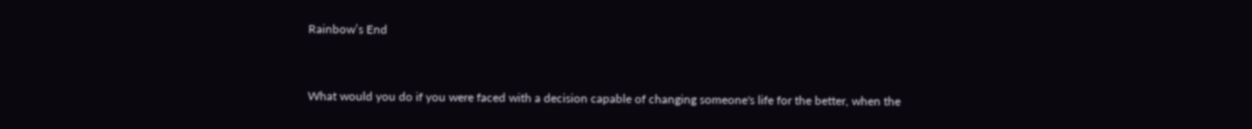Rainbow’s End


What would you do if you were faced with a decision capable of changing someone's life for the better, when the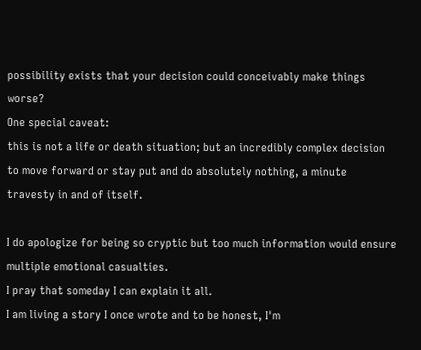possibility exists that your decision could conceivably make things worse?
One special caveat:
this is not a life or death situation; but an incredibly complex decision to move forward or stay put and do absolutely nothing, a minute travesty in and of itself.

I do apologize for being so cryptic but too much information would ensure multiple emotional casualties.
I pray that someday I can explain it all.
I am living a story I once wrote and to be honest, I'm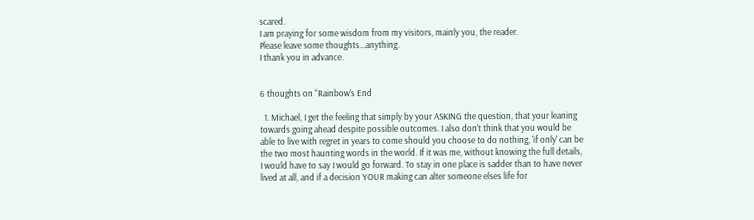scared.
I am praying for some wisdom from my visitors, mainly you, the reader.
Please leave some thoughts…anything.
I thank you in advance.


6 thoughts on “Rainbow’s End

  1. Michael, I get the feeling that simply by your ASKING the question, that your leaning towards going ahead despite possible outcomes. I also don't think that you would be able to live with regret in years to come should you choose to do nothing, 'if only' can be the two most haunting words in the world. If it was me, without knowing the full details, I would have to say I would go forward. To stay in one place is sadder than to have never lived at all, and if a decision YOUR making can alter someone elses life for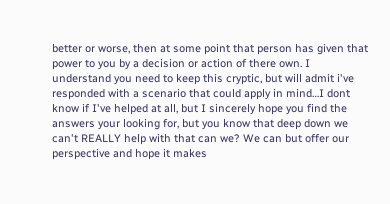better or worse, then at some point that person has given that power to you by a decision or action of there own. I understand you need to keep this cryptic, but will admit i've responded with a scenario that could apply in mind…I dont know if I've helped at all, but I sincerely hope you find the answers your looking for, but you know that deep down we can't REALLY help with that can we? We can but offer our perspective and hope it makes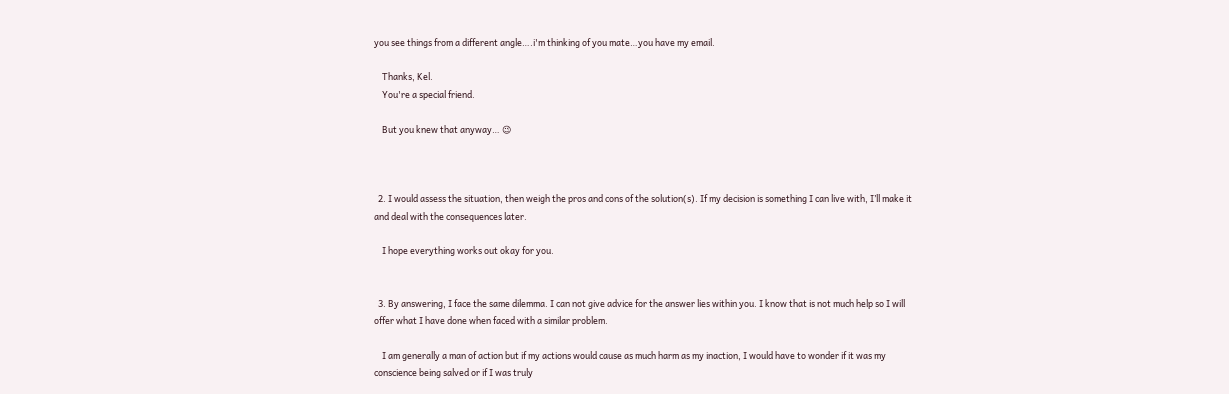you see things from a different angle….i'm thinking of you mate…you have my email.

    Thanks, Kel.
    You're a special friend.

    But you knew that anyway… 😉



  2. I would assess the situation, then weigh the pros and cons of the solution(s). If my decision is something I can live with, I’ll make it and deal with the consequences later.

    I hope everything works out okay for you.


  3. By answering, I face the same dilemma. I can not give advice for the answer lies within you. I know that is not much help so I will offer what I have done when faced with a similar problem.

    I am generally a man of action but if my actions would cause as much harm as my inaction, I would have to wonder if it was my conscience being salved or if I was truly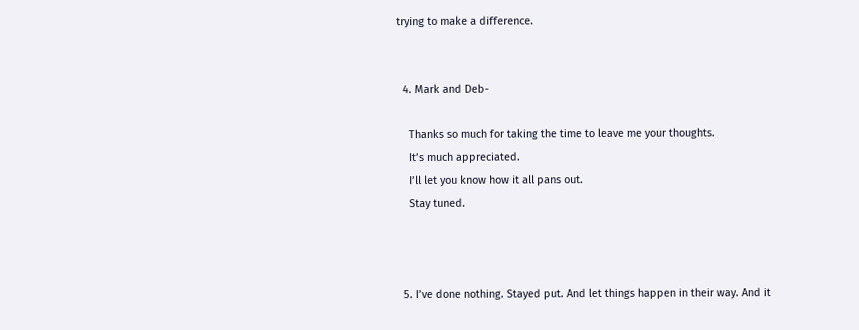trying to make a difference.


  4. Mark and Deb-

    Thanks so much for taking the time to leave me your thoughts.
    It’s much appreciated.
    I’ll let you know how it all pans out.
    Stay tuned.



  5. I’ve done nothing. Stayed put. And let things happen in their way. And it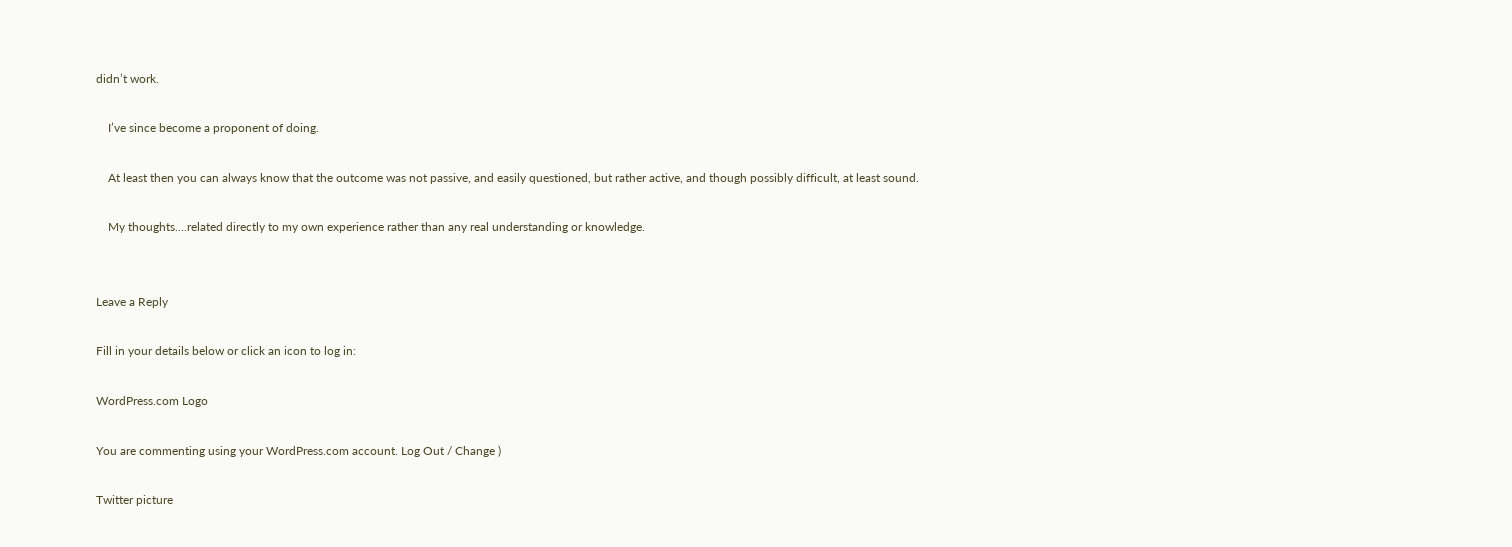didn’t work.

    I’ve since become a proponent of doing.

    At least then you can always know that the outcome was not passive, and easily questioned, but rather active, and though possibly difficult, at least sound.

    My thoughts….related directly to my own experience rather than any real understanding or knowledge.


Leave a Reply

Fill in your details below or click an icon to log in:

WordPress.com Logo

You are commenting using your WordPress.com account. Log Out / Change )

Twitter picture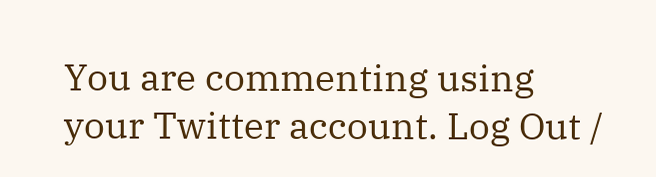You are commenting using your Twitter account. Log Out /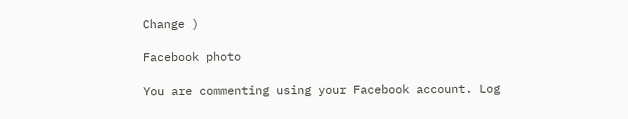Change )

Facebook photo

You are commenting using your Facebook account. Log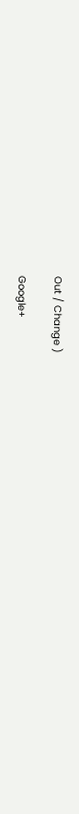Out / Change )

Google+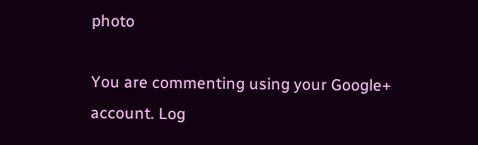photo

You are commenting using your Google+ account. Log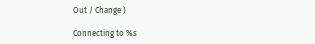Out / Change )

Connecting to %s